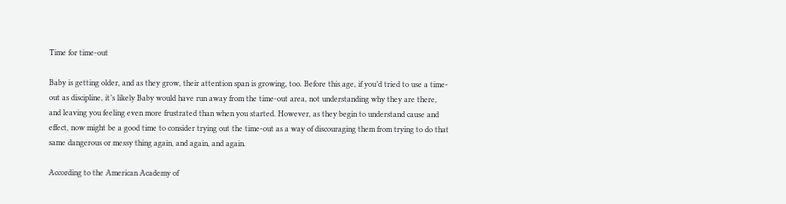Time for time-out

Baby is getting older, and as they grow, their attention span is growing, too. Before this age, if you’d tried to use a time-out as discipline, it’s likely Baby would have run away from the time-out area, not understanding why they are there, and leaving you feeling even more frustrated than when you started. However, as they begin to understand cause and effect, now might be a good time to consider trying out the time-out as a way of discouraging them from trying to do that same dangerous or messy thing again, and again, and again.

According to the American Academy of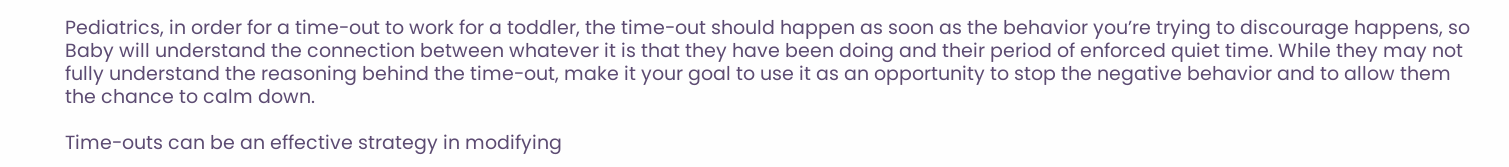Pediatrics, in order for a time-out to work for a toddler, the time-out should happen as soon as the behavior you’re trying to discourage happens, so Baby will understand the connection between whatever it is that they have been doing and their period of enforced quiet time. While they may not fully understand the reasoning behind the time-out, make it your goal to use it as an opportunity to stop the negative behavior and to allow them the chance to calm down.

Time-outs can be an effective strategy in modifying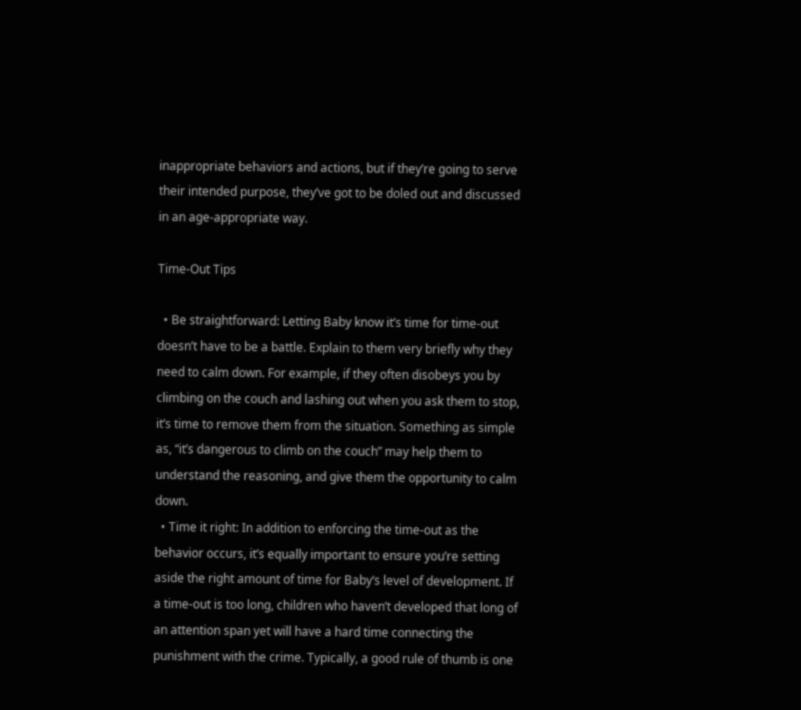inappropriate behaviors and actions, but if they’re going to serve their intended purpose, they’ve got to be doled out and discussed in an age-appropriate way.

Time-Out Tips

  • Be straightforward: Letting Baby know it’s time for time-out doesn’t have to be a battle. Explain to them very briefly why they need to calm down. For example, if they often disobeys you by climbing on the couch and lashing out when you ask them to stop, it’s time to remove them from the situation. Something as simple as, “it’s dangerous to climb on the couch” may help them to understand the reasoning, and give them the opportunity to calm down.
  • Time it right: In addition to enforcing the time-out as the behavior occurs, it’s equally important to ensure you’re setting aside the right amount of time for Baby‘s level of development. If a time-out is too long, children who haven’t developed that long of an attention span yet will have a hard time connecting the punishment with the crime. Typically, a good rule of thumb is one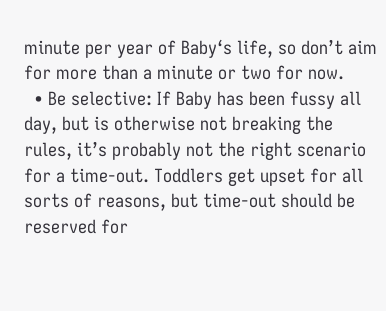minute per year of Baby‘s life, so don’t aim for more than a minute or two for now.
  • Be selective: If Baby has been fussy all day, but is otherwise not breaking the rules, it’s probably not the right scenario for a time-out. Toddlers get upset for all sorts of reasons, but time-out should be reserved for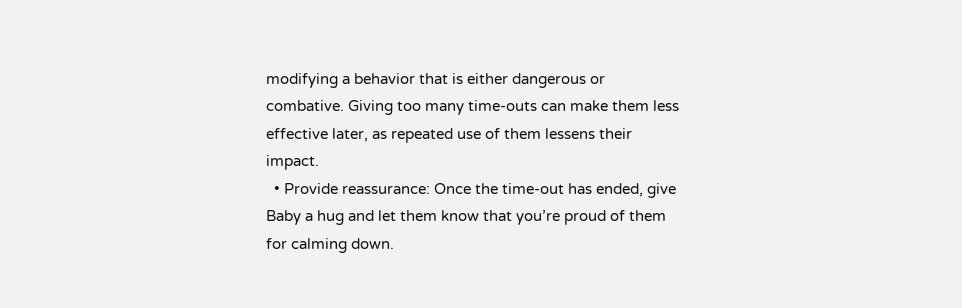modifying a behavior that is either dangerous or combative. Giving too many time-outs can make them less effective later, as repeated use of them lessens their impact.
  • Provide reassurance: Once the time-out has ended, give Baby a hug and let them know that you’re proud of them for calming down.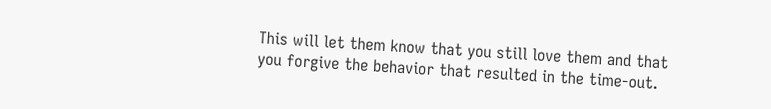This will let them know that you still love them and that you forgive the behavior that resulted in the time-out.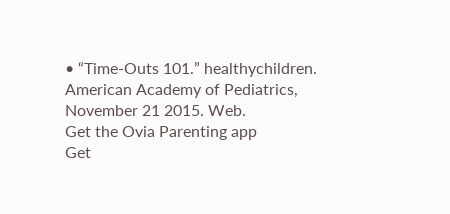• “Time-Outs 101.” healthychildren. American Academy of Pediatrics, November 21 2015. Web.
Get the Ovia Parenting app
Get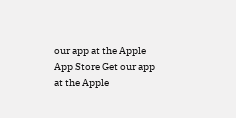our app at the Apple App Store Get our app at the Apple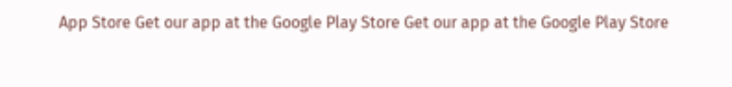App Store Get our app at the Google Play Store Get our app at the Google Play Store